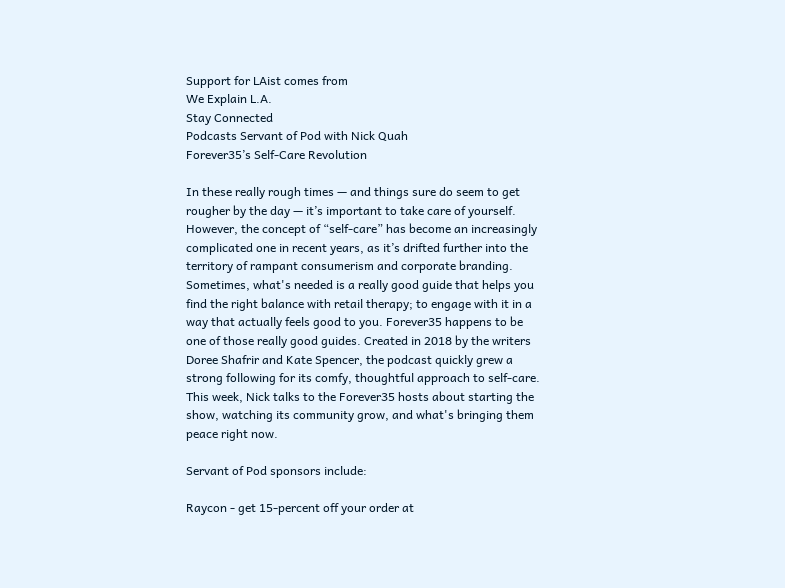Support for LAist comes from
We Explain L.A.
Stay Connected
Podcasts Servant of Pod with Nick Quah
Forever35’s Self-Care Revolution

In these really rough times — and things sure do seem to get rougher by the day — it’s important to take care of yourself. However, the concept of “self-care” has become an increasingly complicated one in recent years, as it’s drifted further into the territory of rampant consumerism and corporate branding. Sometimes, what's needed is a really good guide that helps you find the right balance with retail therapy; to engage with it in a way that actually feels good to you. Forever35 happens to be one of those really good guides. Created in 2018 by the writers Doree Shafrir and Kate Spencer, the podcast quickly grew a strong following for its comfy, thoughtful approach to self-care. This week, Nick talks to the Forever35 hosts about starting the show, watching its community grow, and what's bringing them peace right now.

Servant of Pod sponsors include:

Raycon - get 15-percent off your order at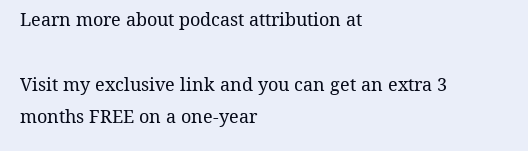Learn more about podcast attribution at

Visit my exclusive link and you can get an extra 3 months FREE on a one-year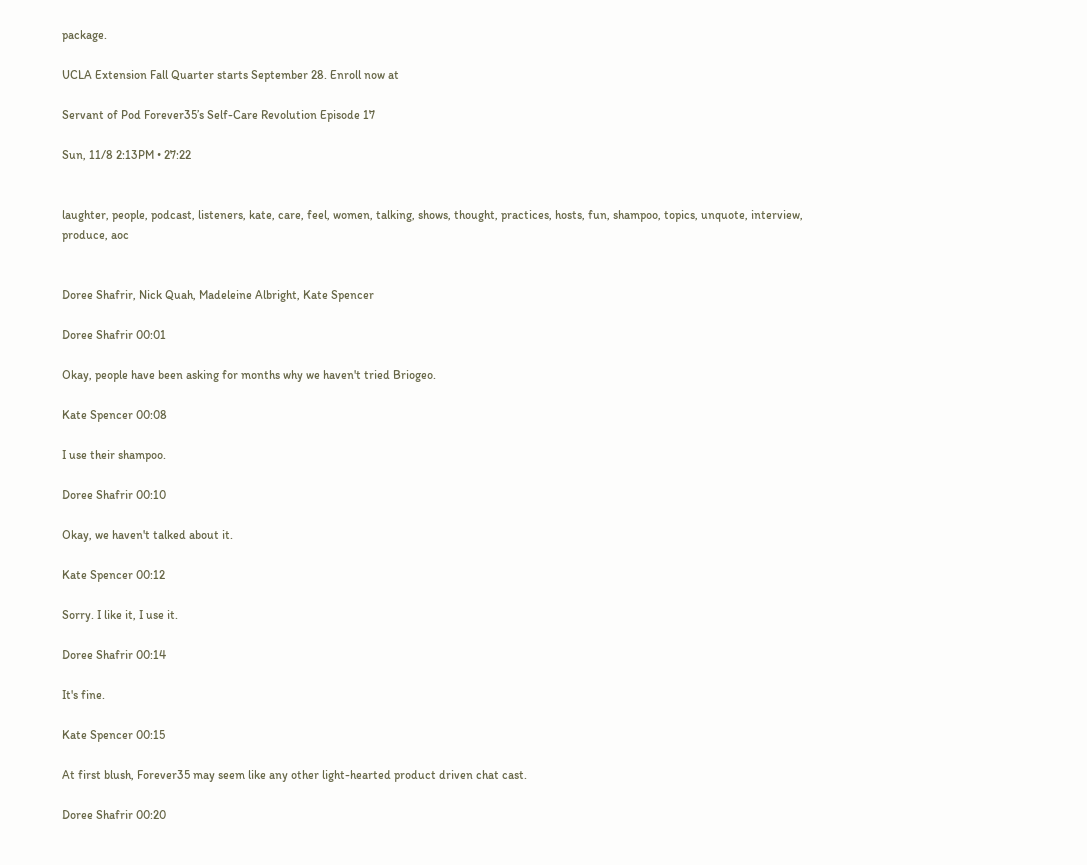package.

UCLA Extension Fall Quarter starts September 28. Enroll now at

Servant of Pod Forever35’s Self-Care Revolution Episode 17

Sun, 11/8 2:13PM • 27:22


laughter, people, podcast, listeners, kate, care, feel, women, talking, shows, thought, practices, hosts, fun, shampoo, topics, unquote, interview, produce, aoc


Doree Shafrir, Nick Quah, Madeleine Albright, Kate Spencer

Doree Shafrir 00:01

Okay, people have been asking for months why we haven't tried Briogeo.

Kate Spencer 00:08

I use their shampoo.

Doree Shafrir 00:10

Okay, we haven't talked about it.

Kate Spencer 00:12

Sorry. I like it, I use it.

Doree Shafrir 00:14

It's fine.

Kate Spencer 00:15

At first blush, Forever35 may seem like any other light-hearted product driven chat cast.

Doree Shafrir 00:20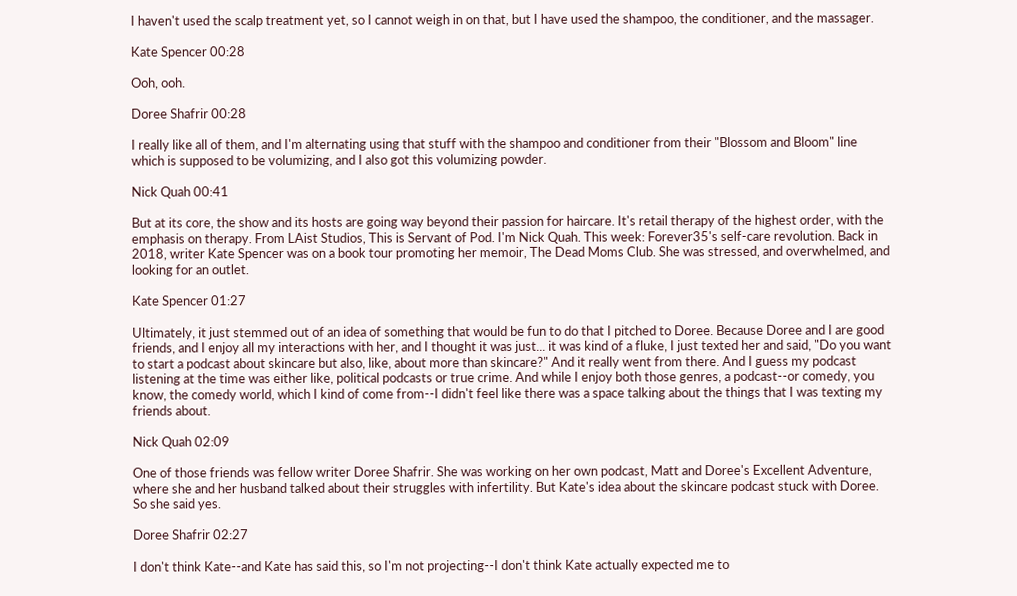I haven't used the scalp treatment yet, so I cannot weigh in on that, but I have used the shampoo, the conditioner, and the massager.

Kate Spencer 00:28

Ooh, ooh.

Doree Shafrir 00:28

I really like all of them, and I'm alternating using that stuff with the shampoo and conditioner from their "Blossom and Bloom" line which is supposed to be volumizing, and I also got this volumizing powder.

Nick Quah 00:41

But at its core, the show and its hosts are going way beyond their passion for haircare. It's retail therapy of the highest order, with the emphasis on therapy. From LAist Studios, This is Servant of Pod. I'm Nick Quah. This week: Forever35's self-care revolution. Back in 2018, writer Kate Spencer was on a book tour promoting her memoir, The Dead Moms Club. She was stressed, and overwhelmed, and looking for an outlet.

Kate Spencer 01:27

Ultimately, it just stemmed out of an idea of something that would be fun to do that I pitched to Doree. Because Doree and I are good friends, and I enjoy all my interactions with her, and I thought it was just... it was kind of a fluke, I just texted her and said, "Do you want to start a podcast about skincare but also, like, about more than skincare?" And it really went from there. And I guess my podcast listening at the time was either like, political podcasts or true crime. And while I enjoy both those genres, a podcast--or comedy, you know, the comedy world, which I kind of come from--I didn't feel like there was a space talking about the things that I was texting my friends about.

Nick Quah 02:09

One of those friends was fellow writer Doree Shafrir. She was working on her own podcast, Matt and Doree's Excellent Adventure, where she and her husband talked about their struggles with infertility. But Kate's idea about the skincare podcast stuck with Doree. So she said yes.

Doree Shafrir 02:27

I don't think Kate--and Kate has said this, so I'm not projecting--I don't think Kate actually expected me to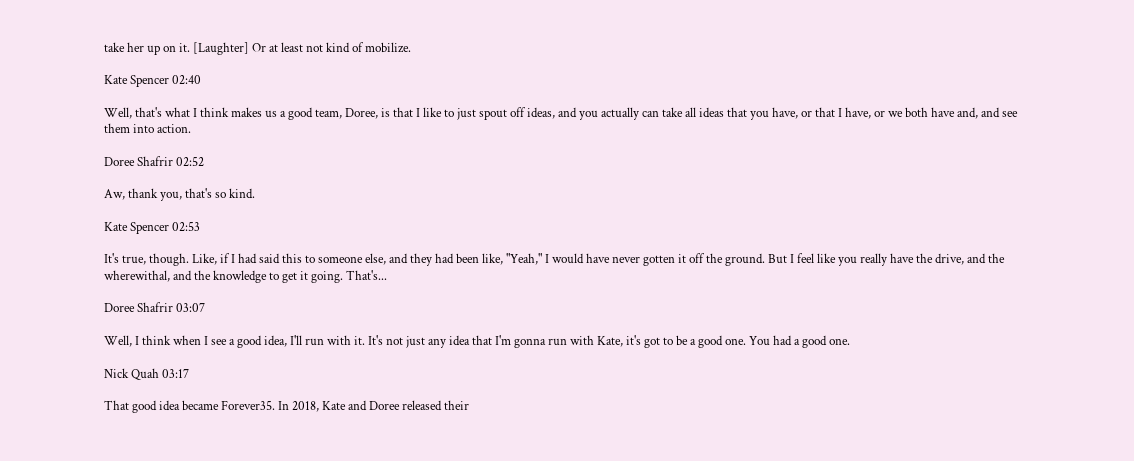take her up on it. [Laughter] Or at least not kind of mobilize.

Kate Spencer 02:40

Well, that's what I think makes us a good team, Doree, is that I like to just spout off ideas, and you actually can take all ideas that you have, or that I have, or we both have and, and see them into action.

Doree Shafrir 02:52

Aw, thank you, that's so kind.

Kate Spencer 02:53

It's true, though. Like, if I had said this to someone else, and they had been like, "Yeah," I would have never gotten it off the ground. But I feel like you really have the drive, and the wherewithal, and the knowledge to get it going. That's...

Doree Shafrir 03:07

Well, I think when I see a good idea, I'll run with it. It's not just any idea that I'm gonna run with Kate, it's got to be a good one. You had a good one.

Nick Quah 03:17

That good idea became Forever35. In 2018, Kate and Doree released their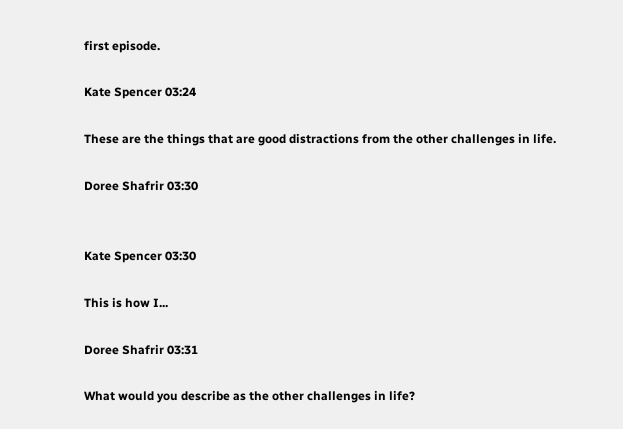first episode.

Kate Spencer 03:24

These are the things that are good distractions from the other challenges in life.

Doree Shafrir 03:30


Kate Spencer 03:30

This is how I...

Doree Shafrir 03:31

What would you describe as the other challenges in life?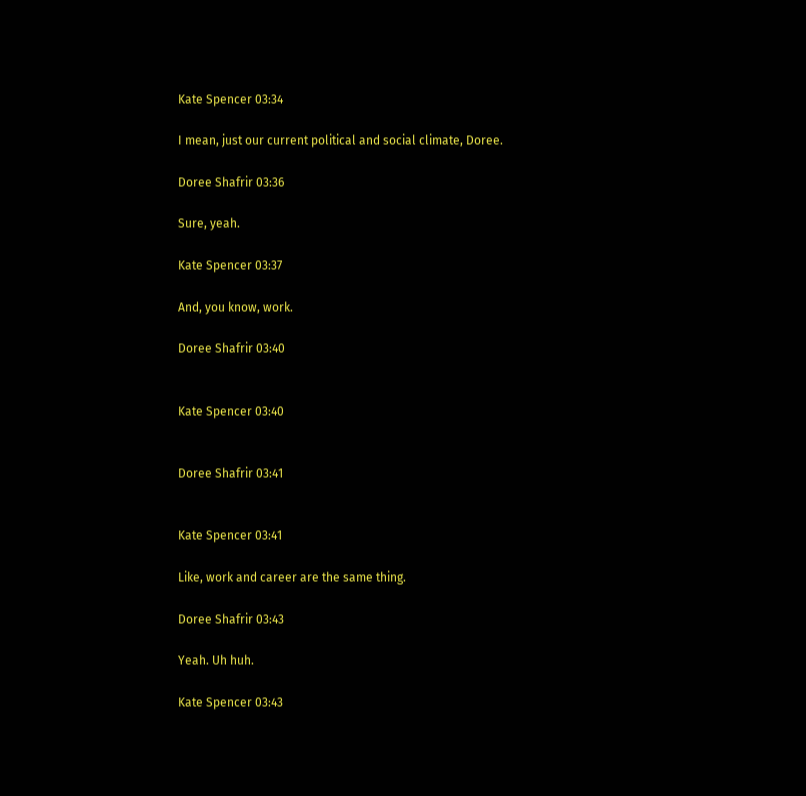Kate Spencer 03:34

I mean, just our current political and social climate, Doree.

Doree Shafrir 03:36

Sure, yeah.

Kate Spencer 03:37

And, you know, work.

Doree Shafrir 03:40


Kate Spencer 03:40


Doree Shafrir 03:41


Kate Spencer 03:41

Like, work and career are the same thing.

Doree Shafrir 03:43

Yeah. Uh huh.

Kate Spencer 03:43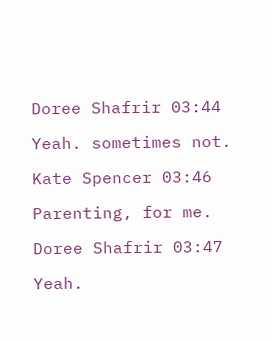Doree Shafrir 03:44

Yeah. sometimes not.

Kate Spencer 03:46

Parenting, for me.

Doree Shafrir 03:47

Yeah.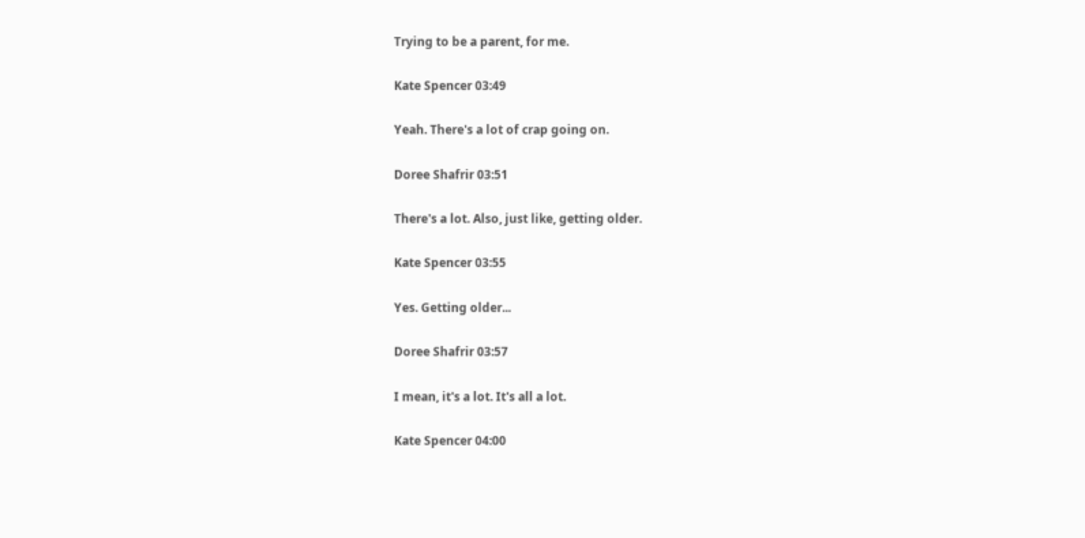Trying to be a parent, for me.

Kate Spencer 03:49

Yeah. There's a lot of crap going on.

Doree Shafrir 03:51

There's a lot. Also, just like, getting older.

Kate Spencer 03:55

Yes. Getting older...

Doree Shafrir 03:57

I mean, it's a lot. It's all a lot.

Kate Spencer 04:00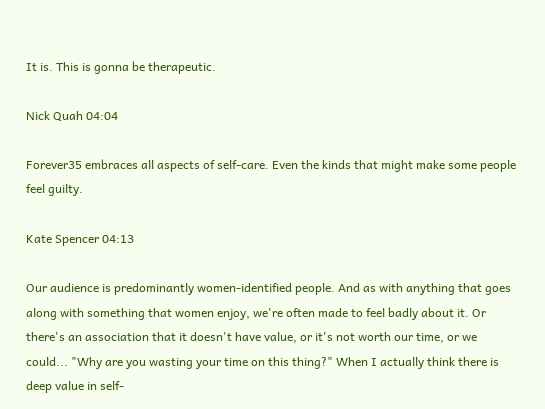It is. This is gonna be therapeutic.

Nick Quah 04:04

Forever35 embraces all aspects of self-care. Even the kinds that might make some people feel guilty.

Kate Spencer 04:13

Our audience is predominantly women-identified people. And as with anything that goes along with something that women enjoy, we're often made to feel badly about it. Or there's an association that it doesn't have value, or it's not worth our time, or we could... "Why are you wasting your time on this thing?" When I actually think there is deep value in self-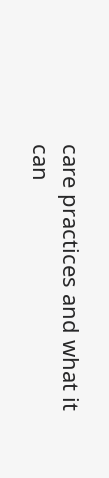care practices and what it can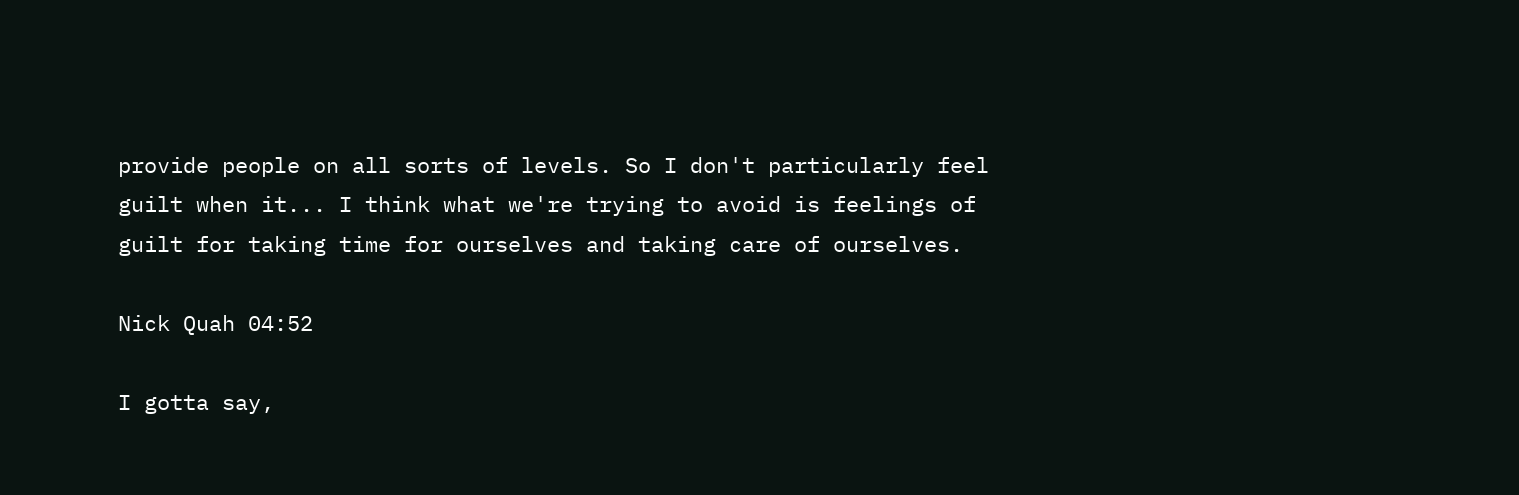provide people on all sorts of levels. So I don't particularly feel guilt when it... I think what we're trying to avoid is feelings of guilt for taking time for ourselves and taking care of ourselves.

Nick Quah 04:52

I gotta say,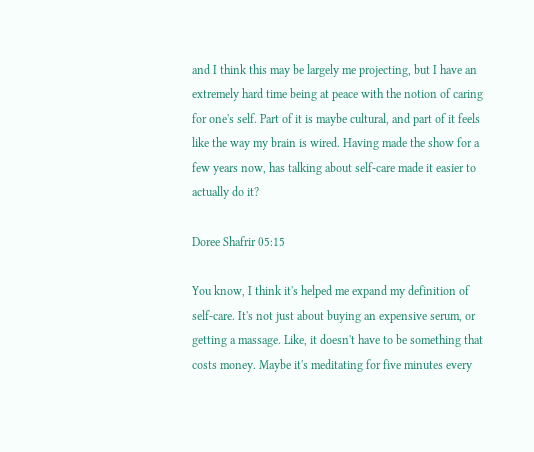and I think this may be largely me projecting, but I have an extremely hard time being at peace with the notion of caring for one's self. Part of it is maybe cultural, and part of it feels like the way my brain is wired. Having made the show for a few years now, has talking about self-care made it easier to actually do it?

Doree Shafrir 05:15

You know, I think it's helped me expand my definition of self-care. It's not just about buying an expensive serum, or getting a massage. Like, it doesn't have to be something that costs money. Maybe it's meditating for five minutes every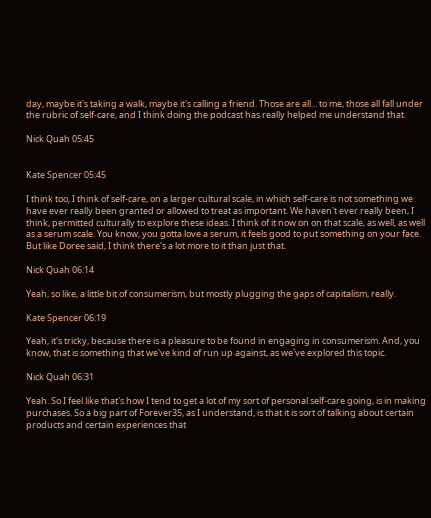day, maybe it's taking a walk, maybe it's calling a friend. Those are all... to me, those all fall under the rubric of self-care, and I think doing the podcast has really helped me understand that.

Nick Quah 05:45


Kate Spencer 05:45

I think too, I think of self-care, on a larger cultural scale, in which self-care is not something we have ever really been granted or allowed to treat as important. We haven't ever really been, I think, permitted culturally to explore these ideas. I think of it now on on that scale, as well, as well as a serum scale. You know, you gotta love a serum, it feels good to put something on your face. But like Doree said, I think there's a lot more to it than just that.

Nick Quah 06:14

Yeah, so like, a little bit of consumerism, but mostly plugging the gaps of capitalism, really.

Kate Spencer 06:19

Yeah, it's tricky, because there is a pleasure to be found in engaging in consumerism. And, you know, that is something that we've kind of run up against, as we've explored this topic.

Nick Quah 06:31

Yeah. So I feel like that's how I tend to get a lot of my sort of personal self-care going, is in making purchases. So a big part of Forever35, as I understand, is that it is sort of talking about certain products and certain experiences that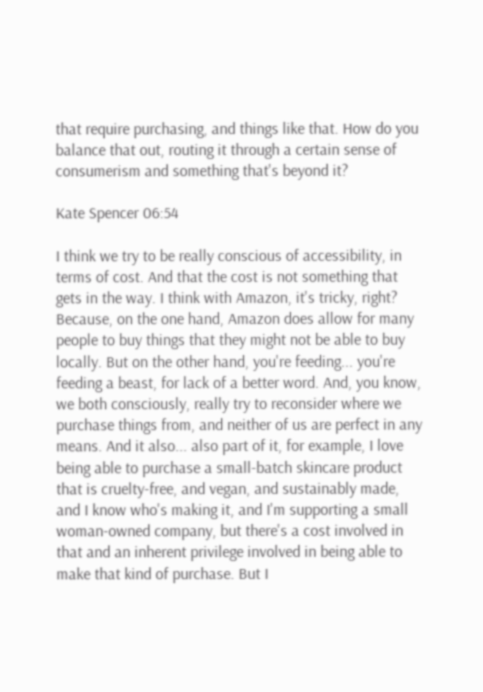that require purchasing, and things like that. How do you balance that out, routing it through a certain sense of consumerism and something that's beyond it?

Kate Spencer 06:54

I think we try to be really conscious of accessibility, in terms of cost. And that the cost is not something that gets in the way. I think with Amazon, it's tricky, right? Because, on the one hand, Amazon does allow for many people to buy things that they might not be able to buy locally. But on the other hand, you're feeding... you're feeding a beast, for lack of a better word. And, you know, we both consciously, really try to reconsider where we purchase things from, and neither of us are perfect in any means. And it also... also part of it, for example, I love being able to purchase a small-batch skincare product that is cruelty-free, and vegan, and sustainably made, and I know who's making it, and I'm supporting a small woman-owned company, but there's a cost involved in that and an inherent privilege involved in being able to make that kind of purchase. But I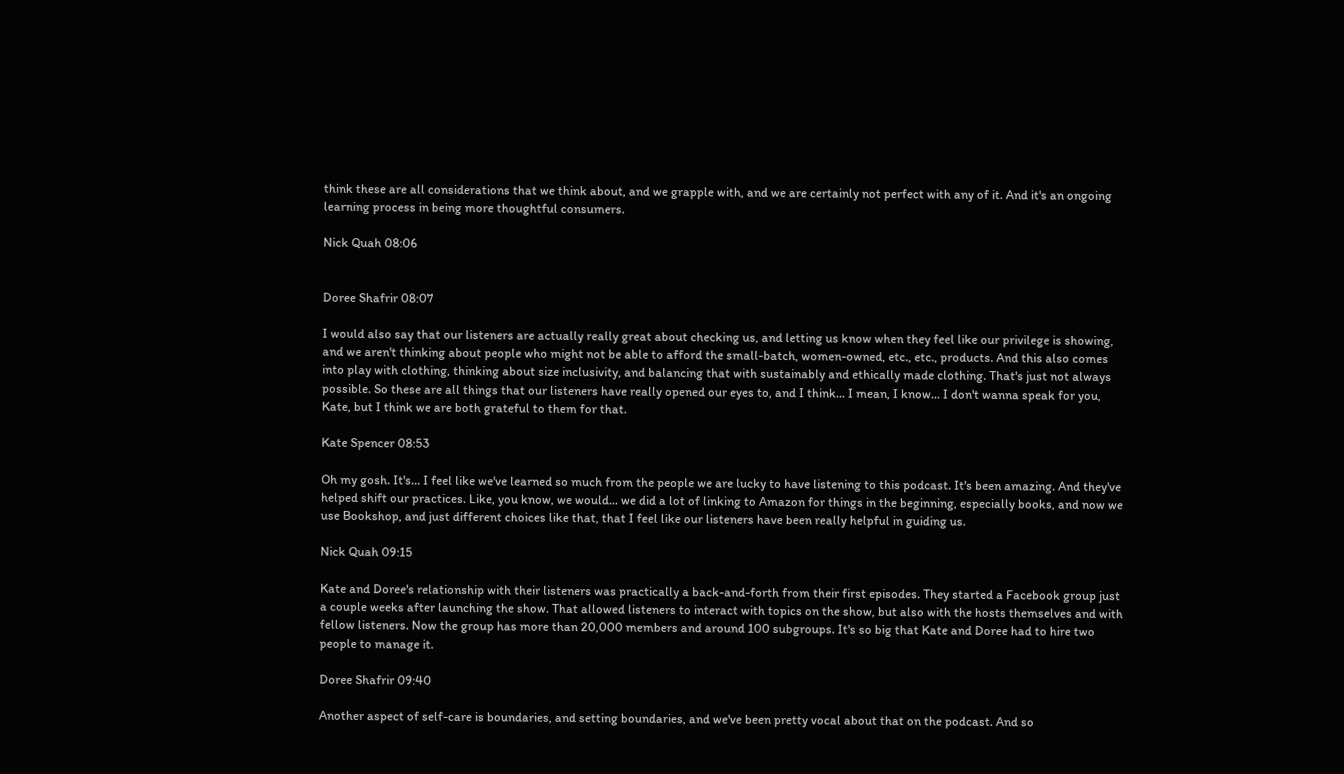think these are all considerations that we think about, and we grapple with, and we are certainly not perfect with any of it. And it's an ongoing learning process in being more thoughtful consumers.

Nick Quah 08:06


Doree Shafrir 08:07

I would also say that our listeners are actually really great about checking us, and letting us know when they feel like our privilege is showing, and we aren't thinking about people who might not be able to afford the small-batch, women-owned, etc., etc., products. And this also comes into play with clothing, thinking about size inclusivity, and balancing that with sustainably and ethically made clothing. That's just not always possible. So these are all things that our listeners have really opened our eyes to, and I think... I mean, I know... I don't wanna speak for you, Kate, but I think we are both grateful to them for that.

Kate Spencer 08:53

Oh my gosh. It's... I feel like we've learned so much from the people we are lucky to have listening to this podcast. It's been amazing. And they've helped shift our practices. Like, you know, we would... we did a lot of linking to Amazon for things in the beginning, especially books, and now we use Bookshop, and just different choices like that, that I feel like our listeners have been really helpful in guiding us.

Nick Quah 09:15

Kate and Doree's relationship with their listeners was practically a back-and-forth from their first episodes. They started a Facebook group just a couple weeks after launching the show. That allowed listeners to interact with topics on the show, but also with the hosts themselves and with fellow listeners. Now the group has more than 20,000 members and around 100 subgroups. It's so big that Kate and Doree had to hire two people to manage it.

Doree Shafrir 09:40

Another aspect of self-care is boundaries, and setting boundaries, and we've been pretty vocal about that on the podcast. And so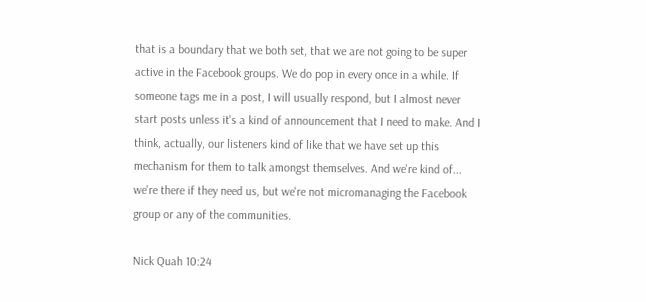that is a boundary that we both set, that we are not going to be super active in the Facebook groups. We do pop in every once in a while. If someone tags me in a post, I will usually respond, but I almost never start posts unless it's a kind of announcement that I need to make. And I think, actually, our listeners kind of like that we have set up this mechanism for them to talk amongst themselves. And we're kind of... we're there if they need us, but we're not micromanaging the Facebook group or any of the communities.

Nick Quah 10:24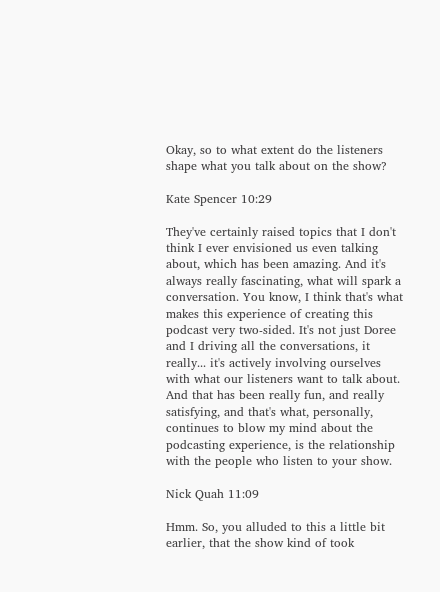Okay, so to what extent do the listeners shape what you talk about on the show?

Kate Spencer 10:29

They've certainly raised topics that I don't think I ever envisioned us even talking about, which has been amazing. And it's always really fascinating, what will spark a conversation. You know, I think that's what makes this experience of creating this podcast very two-sided. It's not just Doree and I driving all the conversations, it really... it's actively involving ourselves with what our listeners want to talk about. And that has been really fun, and really satisfying, and that's what, personally, continues to blow my mind about the podcasting experience, is the relationship with the people who listen to your show.

Nick Quah 11:09

Hmm. So, you alluded to this a little bit earlier, that the show kind of took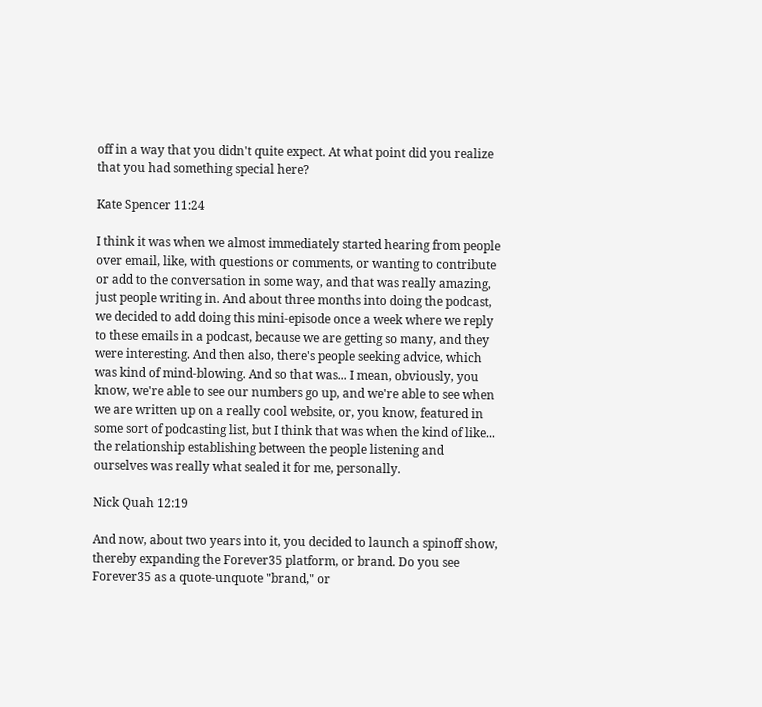off in a way that you didn't quite expect. At what point did you realize that you had something special here?

Kate Spencer 11:24

I think it was when we almost immediately started hearing from people over email, like, with questions or comments, or wanting to contribute or add to the conversation in some way, and that was really amazing, just people writing in. And about three months into doing the podcast, we decided to add doing this mini-episode once a week where we reply to these emails in a podcast, because we are getting so many, and they were interesting. And then also, there's people seeking advice, which was kind of mind-blowing. And so that was... I mean, obviously, you know, we're able to see our numbers go up, and we're able to see when we are written up on a really cool website, or, you know, featured in some sort of podcasting list, but I think that was when the kind of like... the relationship establishing between the people listening and ourselves was really what sealed it for me, personally.

Nick Quah 12:19

And now, about two years into it, you decided to launch a spinoff show, thereby expanding the Forever35 platform, or brand. Do you see Forever35 as a quote-unquote "brand," or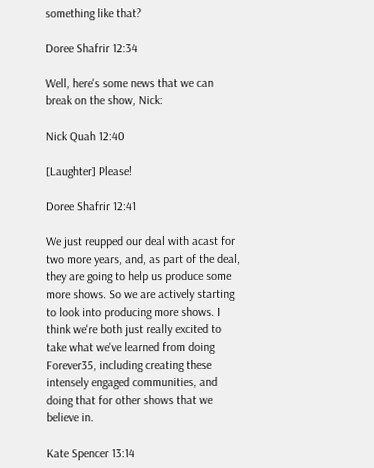something like that?

Doree Shafrir 12:34

Well, here's some news that we can break on the show, Nick:

Nick Quah 12:40

[Laughter] Please!

Doree Shafrir 12:41

We just reupped our deal with acast for two more years, and, as part of the deal, they are going to help us produce some more shows. So we are actively starting to look into producing more shows. I think we're both just really excited to take what we've learned from doing Forever35, including creating these intensely engaged communities, and doing that for other shows that we believe in.

Kate Spencer 13:14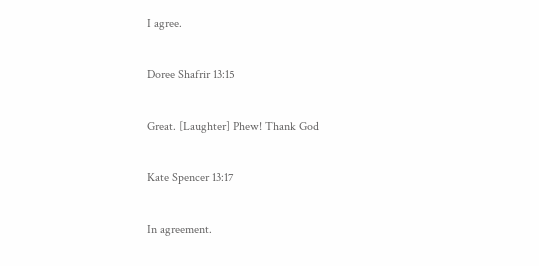I agree.

Doree Shafrir 13:15

Great. [Laughter] Phew! Thank God

Kate Spencer 13:17

In agreement.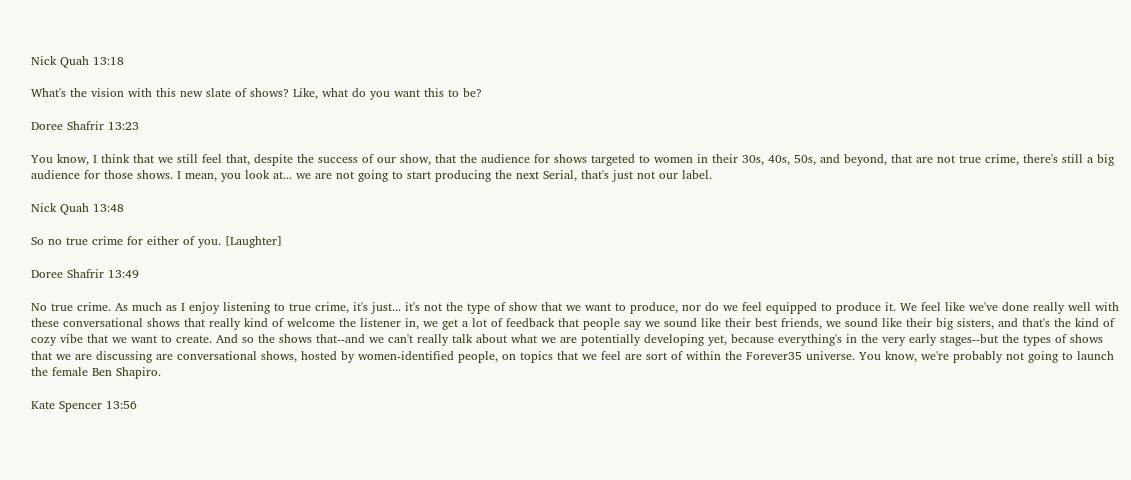Nick Quah 13:18

What's the vision with this new slate of shows? Like, what do you want this to be?

Doree Shafrir 13:23

You know, I think that we still feel that, despite the success of our show, that the audience for shows targeted to women in their 30s, 40s, 50s, and beyond, that are not true crime, there's still a big audience for those shows. I mean, you look at... we are not going to start producing the next Serial, that's just not our label.

Nick Quah 13:48

So no true crime for either of you. [Laughter]

Doree Shafrir 13:49

No true crime. As much as I enjoy listening to true crime, it's just... it's not the type of show that we want to produce, nor do we feel equipped to produce it. We feel like we've done really well with these conversational shows that really kind of welcome the listener in, we get a lot of feedback that people say we sound like their best friends, we sound like their big sisters, and that's the kind of cozy vibe that we want to create. And so the shows that--and we can't really talk about what we are potentially developing yet, because everything's in the very early stages--but the types of shows that we are discussing are conversational shows, hosted by women-identified people, on topics that we feel are sort of within the Forever35 universe. You know, we're probably not going to launch the female Ben Shapiro.

Kate Spencer 13:56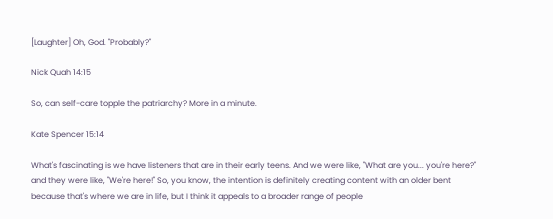[Laughter] Oh, God. "Probably?"

Nick Quah 14:15

So, can self-care topple the patriarchy? More in a minute.

Kate Spencer 15:14

What's fascinating is we have listeners that are in their early teens. And we were like, "What are you... you're here?" and they were like, "We're here!" So, you know, the intention is definitely creating content with an older bent because that's where we are in life, but I think it appeals to a broader range of people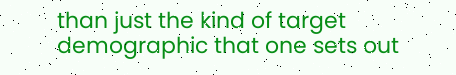than just the kind of target demographic that one sets out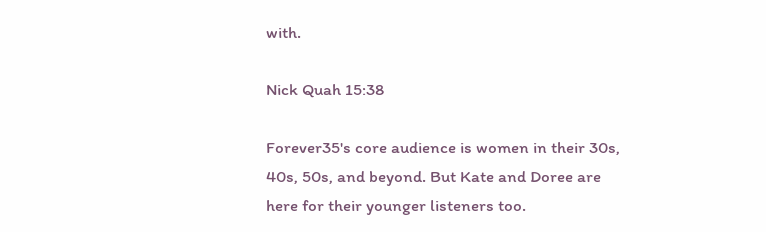with.

Nick Quah 15:38

Forever35's core audience is women in their 30s, 40s, 50s, and beyond. But Kate and Doree are here for their younger listeners too.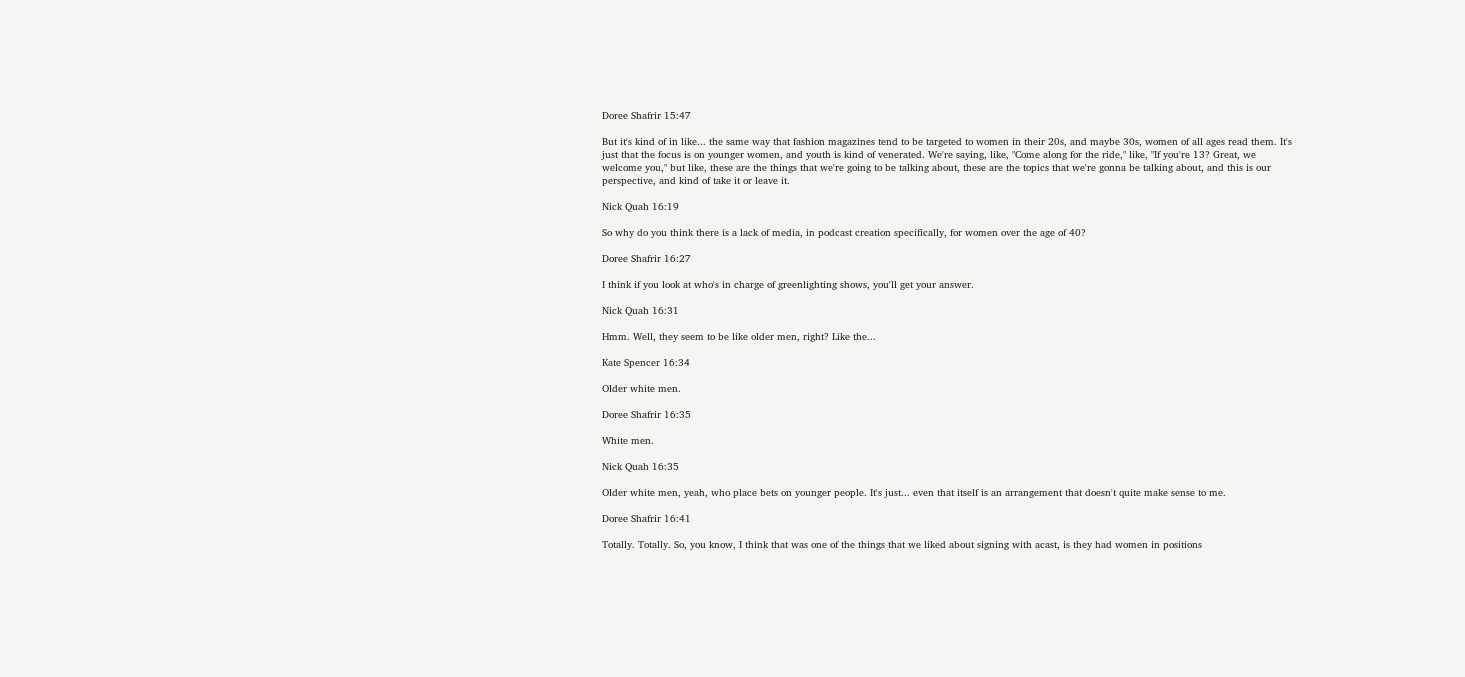Doree Shafrir 15:47

But it's kind of in like... the same way that fashion magazines tend to be targeted to women in their 20s, and maybe 30s, women of all ages read them. It's just that the focus is on younger women, and youth is kind of venerated. We're saying, like, "Come along for the ride," like, "If you're 13? Great, we welcome you," but like, these are the things that we're going to be talking about, these are the topics that we're gonna be talking about, and this is our perspective, and kind of take it or leave it.

Nick Quah 16:19

So why do you think there is a lack of media, in podcast creation specifically, for women over the age of 40?

Doree Shafrir 16:27

I think if you look at who's in charge of greenlighting shows, you'll get your answer.

Nick Quah 16:31

Hmm. Well, they seem to be like older men, right? Like the...

Kate Spencer 16:34

Older white men.

Doree Shafrir 16:35

White men.

Nick Quah 16:35

Older white men, yeah, who place bets on younger people. It's just... even that itself is an arrangement that doesn't quite make sense to me.

Doree Shafrir 16:41

Totally. Totally. So, you know, I think that was one of the things that we liked about signing with acast, is they had women in positions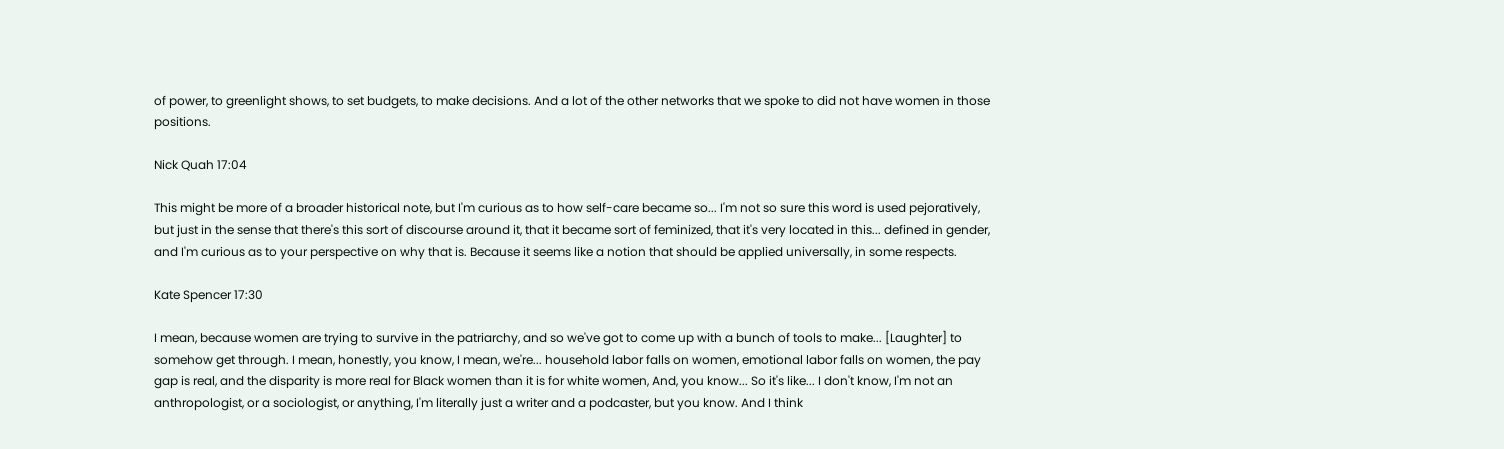of power, to greenlight shows, to set budgets, to make decisions. And a lot of the other networks that we spoke to did not have women in those positions.

Nick Quah 17:04

This might be more of a broader historical note, but I'm curious as to how self-care became so... I'm not so sure this word is used pejoratively, but just in the sense that there's this sort of discourse around it, that it became sort of feminized, that it's very located in this... defined in gender, and I'm curious as to your perspective on why that is. Because it seems like a notion that should be applied universally, in some respects.

Kate Spencer 17:30

I mean, because women are trying to survive in the patriarchy, and so we've got to come up with a bunch of tools to make... [Laughter] to somehow get through. I mean, honestly, you know, I mean, we're... household labor falls on women, emotional labor falls on women, the pay gap is real, and the disparity is more real for Black women than it is for white women, And, you know... So it's like... I don't know, I'm not an anthropologist, or a sociologist, or anything, I'm literally just a writer and a podcaster, but you know. And I think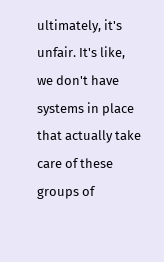ultimately, it's unfair. It's like, we don't have systems in place that actually take care of these groups of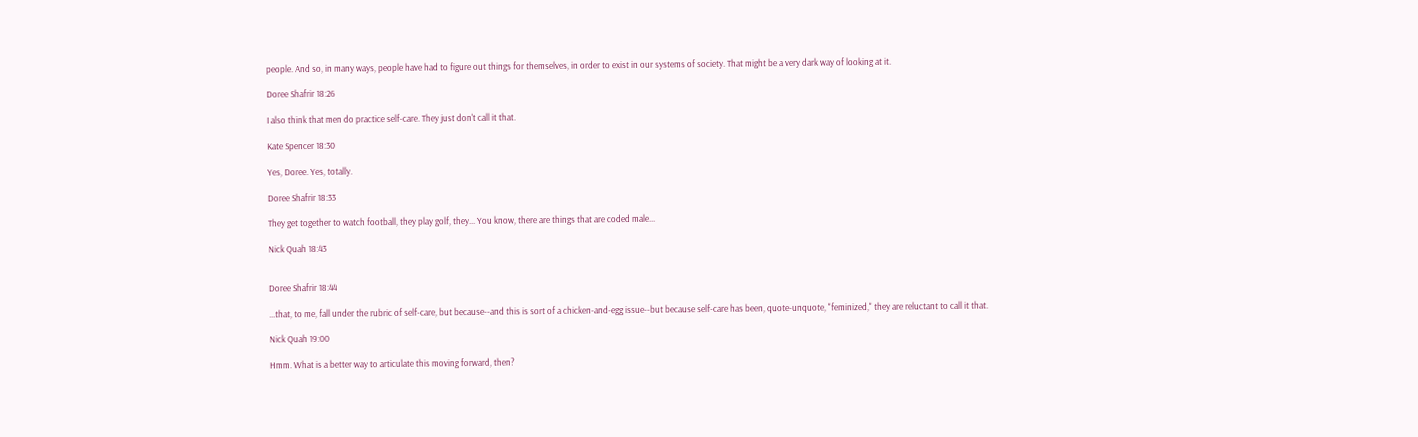people. And so, in many ways, people have had to figure out things for themselves, in order to exist in our systems of society. That might be a very dark way of looking at it.

Doree Shafrir 18:26

I also think that men do practice self-care. They just don't call it that.

Kate Spencer 18:30

Yes, Doree. Yes, totally.

Doree Shafrir 18:33

They get together to watch football, they play golf, they... You know, there are things that are coded male...

Nick Quah 18:43


Doree Shafrir 18:44

...that, to me, fall under the rubric of self-care, but because--and this is sort of a chicken-and-egg issue--but because self-care has been, quote-unquote, "feminized," they are reluctant to call it that.

Nick Quah 19:00

Hmm. What is a better way to articulate this moving forward, then?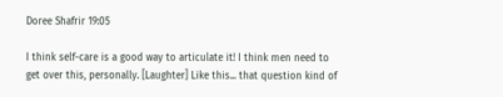Doree Shafrir 19:05

I think self-care is a good way to articulate it! I think men need to get over this, personally. [Laughter] Like this... that question kind of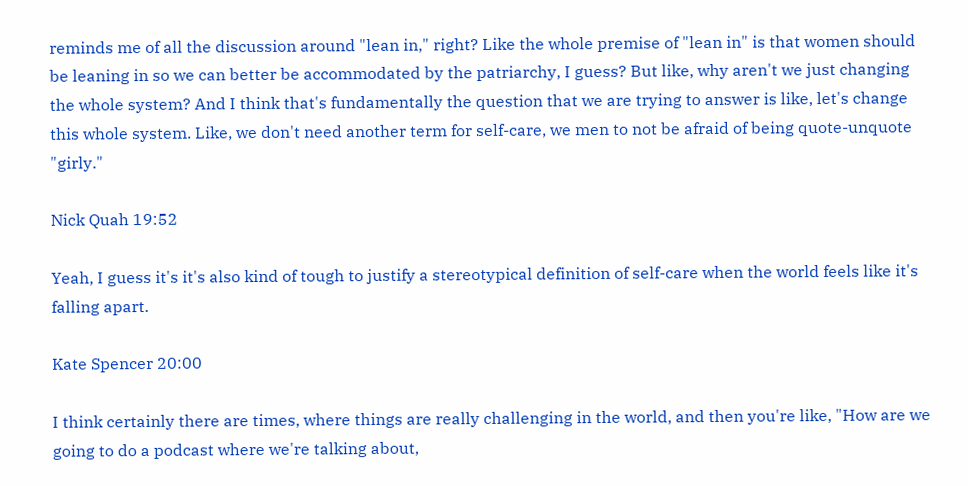reminds me of all the discussion around "lean in," right? Like the whole premise of "lean in" is that women should be leaning in so we can better be accommodated by the patriarchy, I guess? But like, why aren't we just changing the whole system? And I think that's fundamentally the question that we are trying to answer is like, let's change this whole system. Like, we don't need another term for self-care, we men to not be afraid of being quote-unquote "girly."

Nick Quah 19:52

Yeah, I guess it's it's also kind of tough to justify a stereotypical definition of self-care when the world feels like it's falling apart.

Kate Spencer 20:00

I think certainly there are times, where things are really challenging in the world, and then you're like, "How are we going to do a podcast where we're talking about,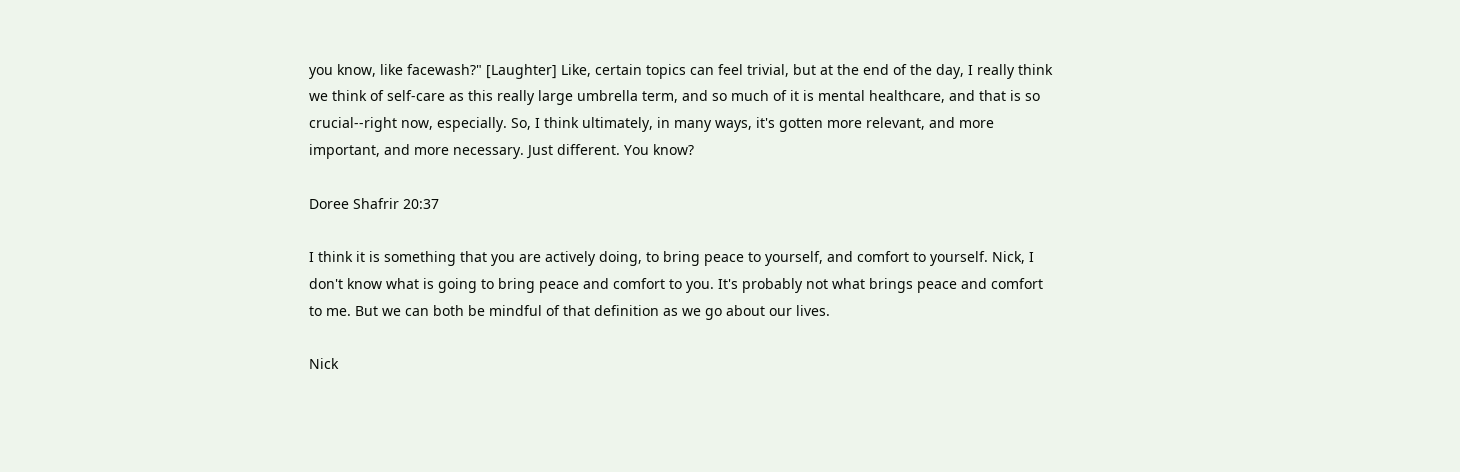you know, like facewash?" [Laughter] Like, certain topics can feel trivial, but at the end of the day, I really think we think of self-care as this really large umbrella term, and so much of it is mental healthcare, and that is so crucial--right now, especially. So, I think ultimately, in many ways, it's gotten more relevant, and more important, and more necessary. Just different. You know?

Doree Shafrir 20:37

I think it is something that you are actively doing, to bring peace to yourself, and comfort to yourself. Nick, I don't know what is going to bring peace and comfort to you. It's probably not what brings peace and comfort to me. But we can both be mindful of that definition as we go about our lives.

Nick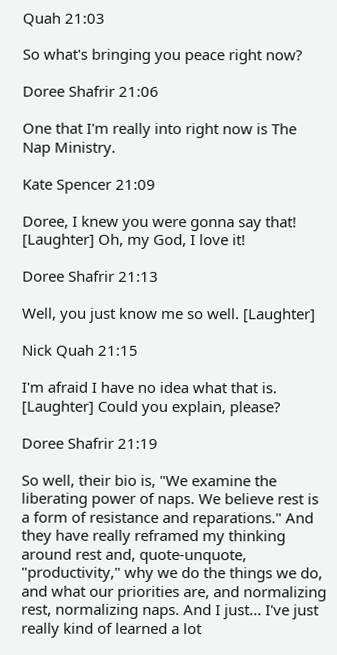Quah 21:03

So what's bringing you peace right now?

Doree Shafrir 21:06

One that I'm really into right now is The Nap Ministry.

Kate Spencer 21:09

Doree, I knew you were gonna say that! [Laughter] Oh, my God, I love it!

Doree Shafrir 21:13

Well, you just know me so well. [Laughter]

Nick Quah 21:15

I'm afraid I have no idea what that is. [Laughter] Could you explain, please?

Doree Shafrir 21:19

So well, their bio is, "We examine the liberating power of naps. We believe rest is a form of resistance and reparations." And they have really reframed my thinking around rest and, quote-unquote, "productivity," why we do the things we do, and what our priorities are, and normalizing rest, normalizing naps. And I just... I've just really kind of learned a lot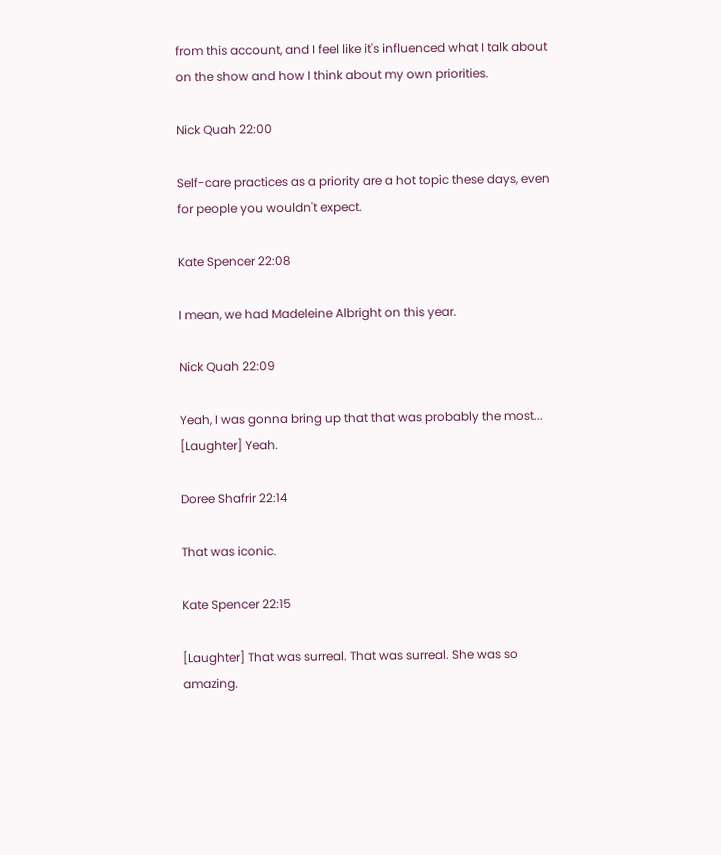from this account, and I feel like it's influenced what I talk about on the show and how I think about my own priorities.

Nick Quah 22:00

Self-care practices as a priority are a hot topic these days, even for people you wouldn't expect.

Kate Spencer 22:08

I mean, we had Madeleine Albright on this year.

Nick Quah 22:09

Yeah, I was gonna bring up that that was probably the most... [Laughter] Yeah.

Doree Shafrir 22:14

That was iconic.

Kate Spencer 22:15

[Laughter] That was surreal. That was surreal. She was so amazing.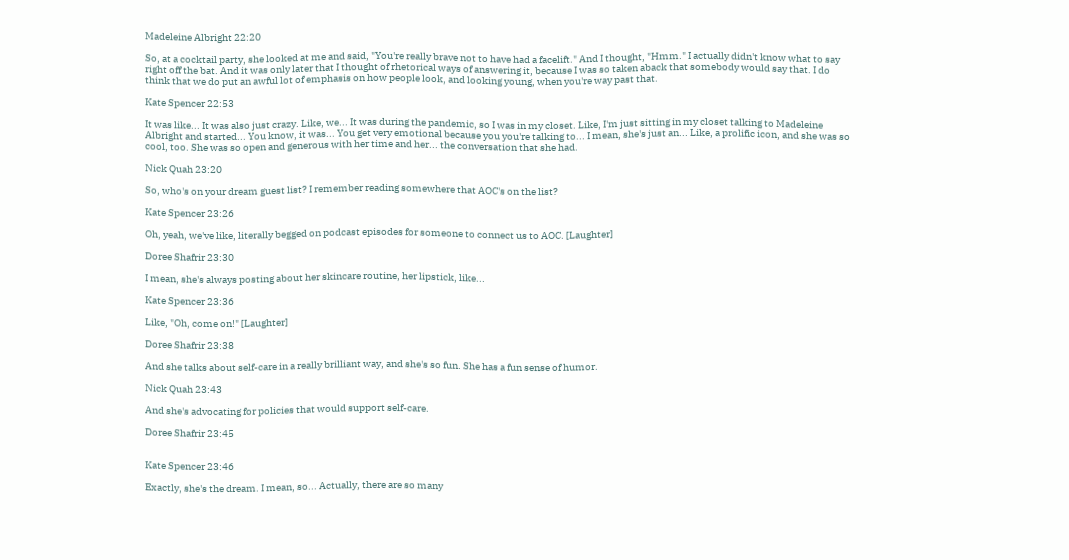Madeleine Albright 22:20

So, at a cocktail party, she looked at me and said, "You're really brave not to have had a facelift." And I thought, "Hmm." I actually didn't know what to say right off the bat. And it was only later that I thought of rhetorical ways of answering it, because I was so taken aback that somebody would say that. I do think that we do put an awful lot of emphasis on how people look, and looking young, when you're way past that.

Kate Spencer 22:53

It was like... It was also just crazy. Like, we... It was during the pandemic, so I was in my closet. Like, I'm just sitting in my closet talking to Madeleine Albright and started... You know, it was... You get very emotional because you you're talking to... I mean, she's just an... Like, a prolific icon, and she was so cool, too. She was so open and generous with her time and her... the conversation that she had.

Nick Quah 23:20

So, who's on your dream guest list? I remember reading somewhere that AOC's on the list?

Kate Spencer 23:26

Oh, yeah, we've like, literally begged on podcast episodes for someone to connect us to AOC. [Laughter]

Doree Shafrir 23:30

I mean, she's always posting about her skincare routine, her lipstick, like...

Kate Spencer 23:36

Like, "Oh, come on!" [Laughter]

Doree Shafrir 23:38

And she talks about self-care in a really brilliant way, and she's so fun. She has a fun sense of humor.

Nick Quah 23:43

And she's advocating for policies that would support self-care.

Doree Shafrir 23:45


Kate Spencer 23:46

Exactly, she's the dream. I mean, so... Actually, there are so many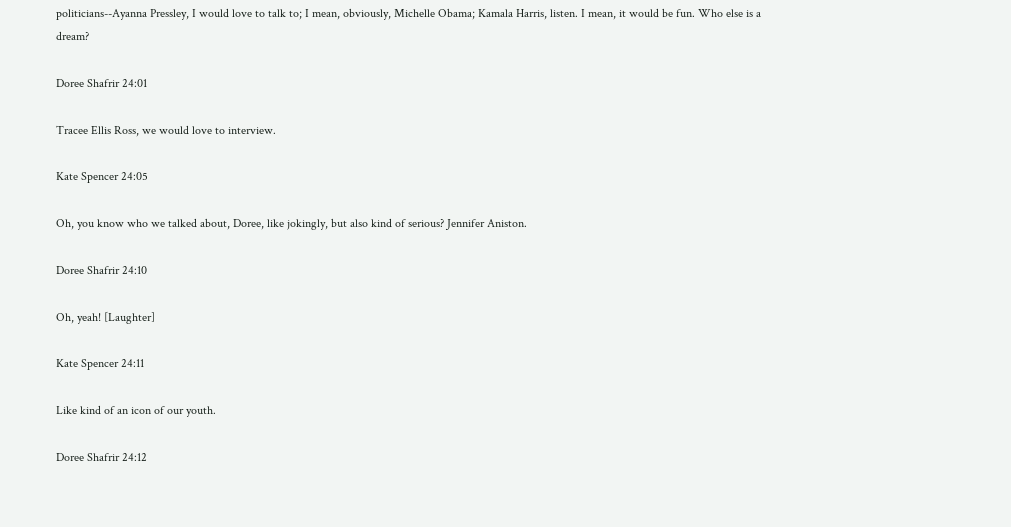politicians--Ayanna Pressley, I would love to talk to; I mean, obviously, Michelle Obama; Kamala Harris, listen. I mean, it would be fun. Who else is a dream?

Doree Shafrir 24:01

Tracee Ellis Ross, we would love to interview.

Kate Spencer 24:05

Oh, you know who we talked about, Doree, like jokingly, but also kind of serious? Jennifer Aniston.

Doree Shafrir 24:10

Oh, yeah! [Laughter]

Kate Spencer 24:11

Like kind of an icon of our youth.

Doree Shafrir 24:12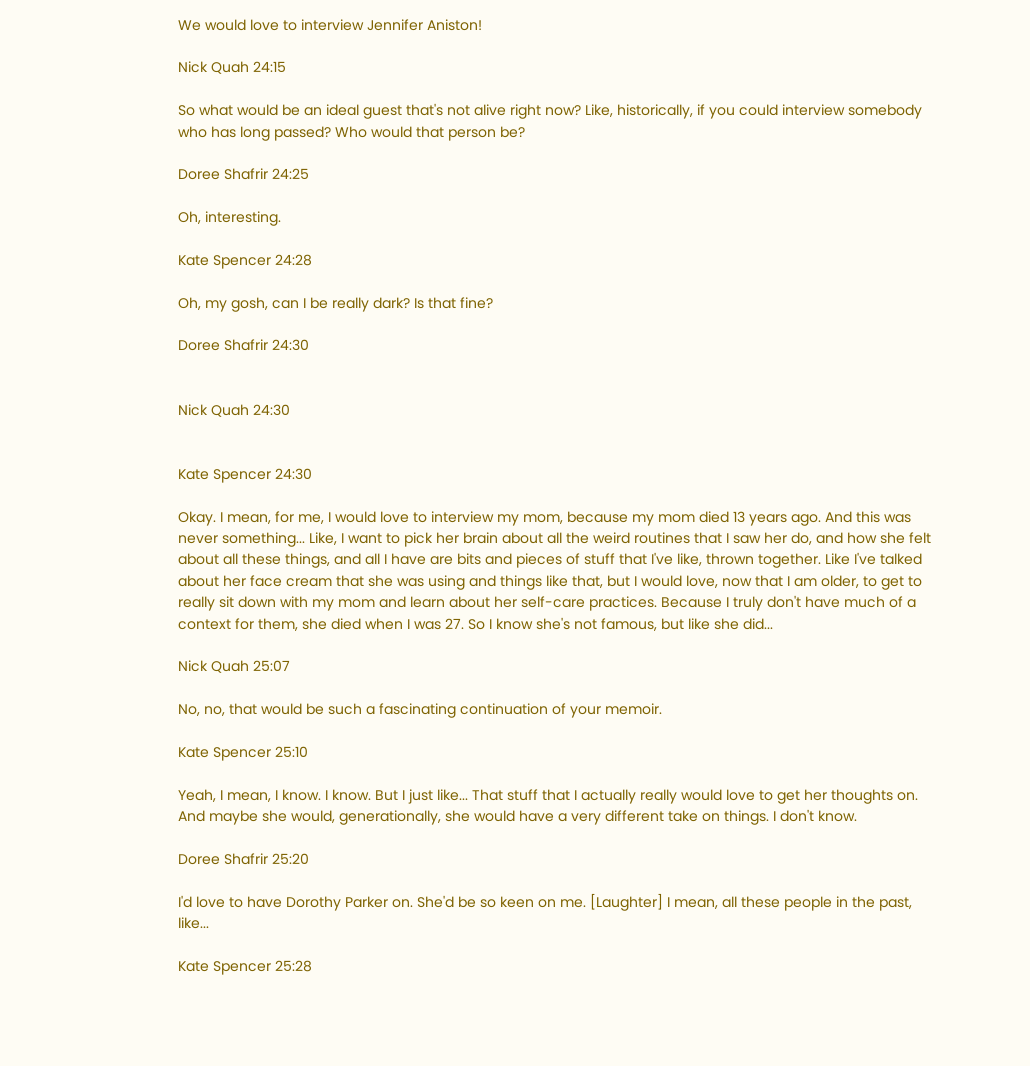We would love to interview Jennifer Aniston!

Nick Quah 24:15

So what would be an ideal guest that's not alive right now? Like, historically, if you could interview somebody who has long passed? Who would that person be?

Doree Shafrir 24:25

Oh, interesting.

Kate Spencer 24:28

Oh, my gosh, can I be really dark? Is that fine?

Doree Shafrir 24:30


Nick Quah 24:30


Kate Spencer 24:30

Okay. I mean, for me, I would love to interview my mom, because my mom died 13 years ago. And this was never something... Like, I want to pick her brain about all the weird routines that I saw her do, and how she felt about all these things, and all I have are bits and pieces of stuff that I've like, thrown together. Like I've talked about her face cream that she was using and things like that, but I would love, now that I am older, to get to really sit down with my mom and learn about her self-care practices. Because I truly don't have much of a context for them, she died when I was 27. So I know she's not famous, but like she did...

Nick Quah 25:07

No, no, that would be such a fascinating continuation of your memoir.

Kate Spencer 25:10

Yeah, I mean, I know. I know. But I just like... That stuff that I actually really would love to get her thoughts on. And maybe she would, generationally, she would have a very different take on things. I don't know.

Doree Shafrir 25:20

I'd love to have Dorothy Parker on. She'd be so keen on me. [Laughter] I mean, all these people in the past, like...

Kate Spencer 25:28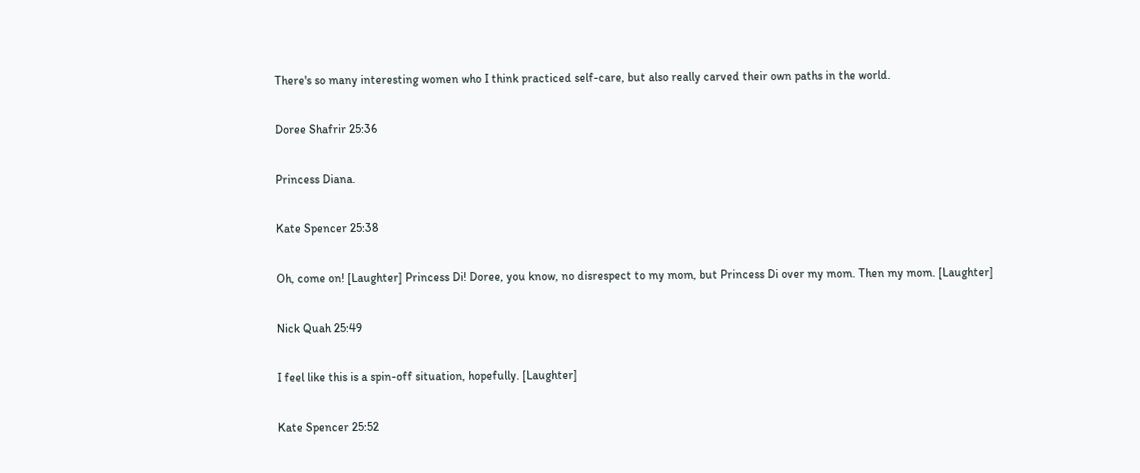There's so many interesting women who I think practiced self-care, but also really carved their own paths in the world.

Doree Shafrir 25:36

Princess Diana.

Kate Spencer 25:38

Oh, come on! [Laughter] Princess Di! Doree, you know, no disrespect to my mom, but Princess Di over my mom. Then my mom. [Laughter]

Nick Quah 25:49

I feel like this is a spin-off situation, hopefully. [Laughter]

Kate Spencer 25:52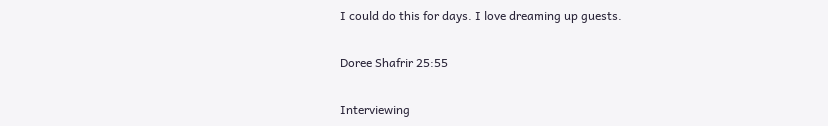I could do this for days. I love dreaming up guests.

Doree Shafrir 25:55

Interviewing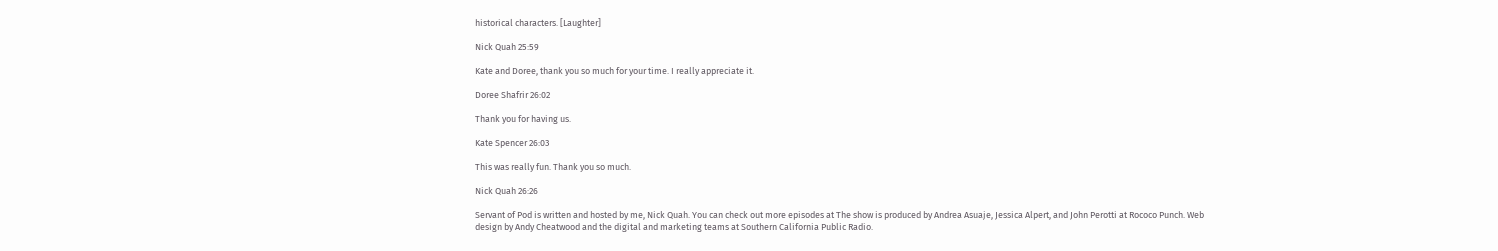historical characters. [Laughter]

Nick Quah 25:59

Kate and Doree, thank you so much for your time. I really appreciate it.

Doree Shafrir 26:02

Thank you for having us.

Kate Spencer 26:03

This was really fun. Thank you so much.

Nick Quah 26:26

Servant of Pod is written and hosted by me, Nick Quah. You can check out more episodes at The show is produced by Andrea Asuaje, Jessica Alpert, and John Perotti at Rococo Punch. Web design by Andy Cheatwood and the digital and marketing teams at Southern California Public Radio.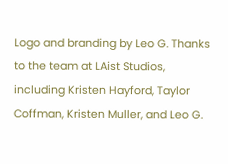Logo and branding by Leo G. Thanks to the team at LAist Studios, including Kristen Hayford, Taylor Coffman, Kristen Muller, and Leo G.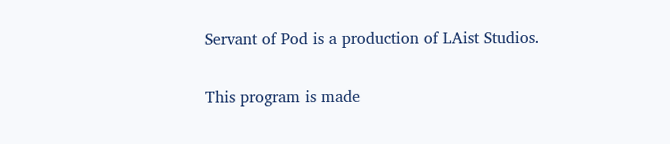Servant of Pod is a production of LAist Studios.

This program is made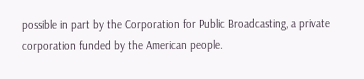possible in part by the Corporation for Public Broadcasting, a private corporation funded by the American people.